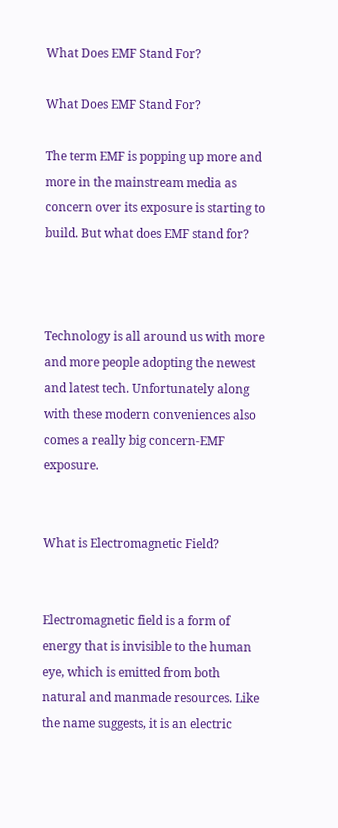What Does EMF Stand For?

What Does EMF Stand For?

The term EMF is popping up more and more in the mainstream media as concern over its exposure is starting to build. But what does EMF stand for?



Technology is all around us with more and more people adopting the newest and latest tech. Unfortunately along with these modern conveniences also comes a really big concern-EMF exposure.


What is Electromagnetic Field?


Electromagnetic field is a form of energy that is invisible to the human eye, which is emitted from both natural and manmade resources. Like the name suggests, it is an electric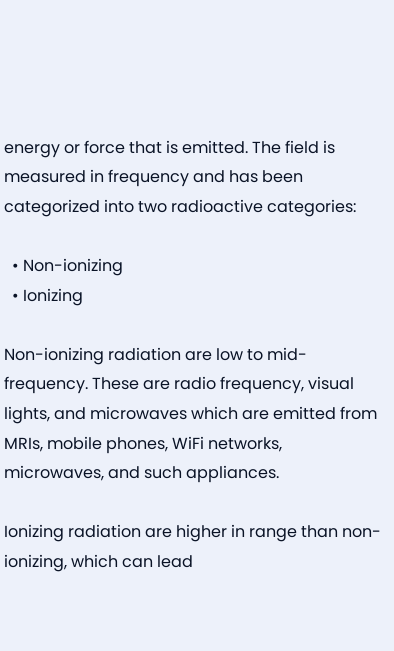energy or force that is emitted. The field is measured in frequency and has been categorized into two radioactive categories:

  • Non-ionizing
  • Ionizing

Non-ionizing radiation are low to mid-frequency. These are radio frequency, visual lights, and microwaves which are emitted from MRIs, mobile phones, WiFi networks, microwaves, and such appliances.

Ionizing radiation are higher in range than non-ionizing, which can lead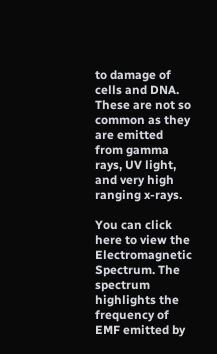to damage of cells and DNA. These are not so common as they are emitted from gamma rays, UV light, and very high ranging x-rays.

You can click here to view the Electromagnetic Spectrum. The spectrum highlights the frequency of EMF emitted by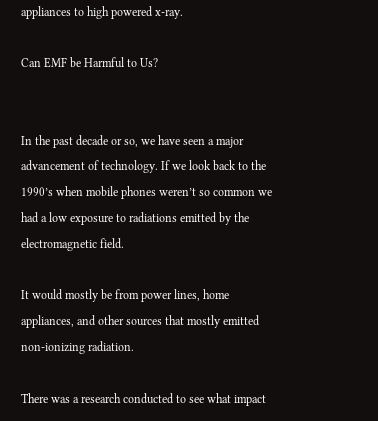appliances to high powered x-ray.

Can EMF be Harmful to Us?


In the past decade or so, we have seen a major advancement of technology. If we look back to the 1990’s when mobile phones weren’t so common we had a low exposure to radiations emitted by the electromagnetic field.

It would mostly be from power lines, home appliances, and other sources that mostly emitted non-ionizing radiation.

There was a research conducted to see what impact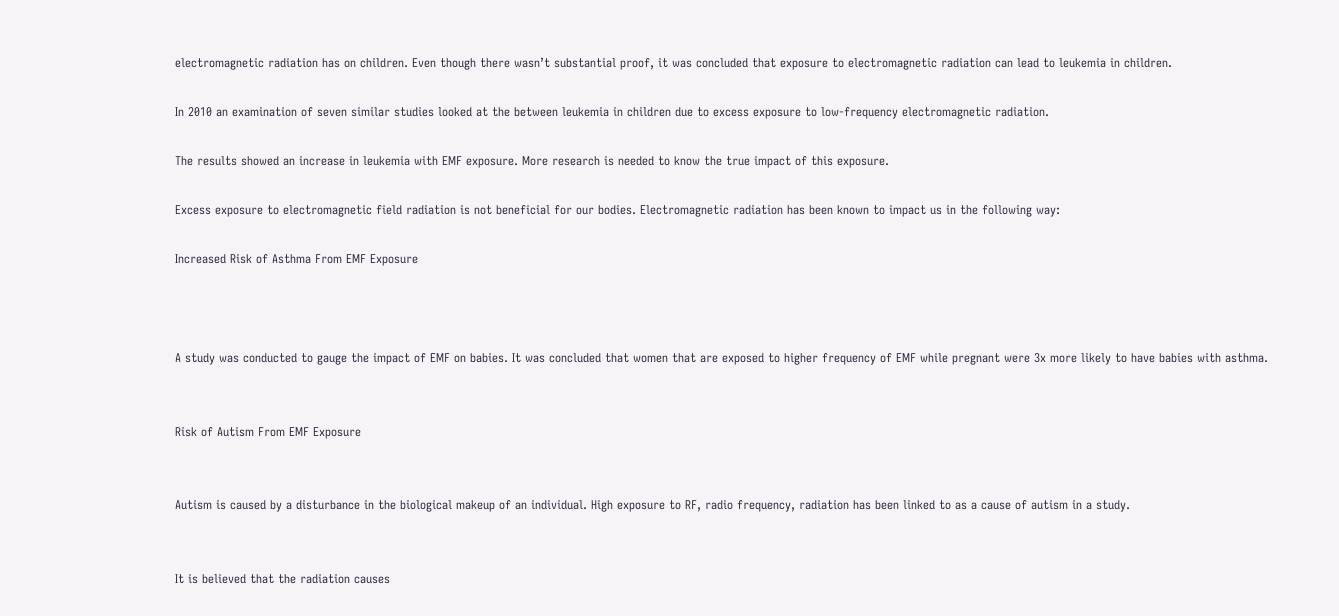electromagnetic radiation has on children. Even though there wasn’t substantial proof, it was concluded that exposure to electromagnetic radiation can lead to leukemia in children.

In 2010 an examination of seven similar studies looked at the between leukemia in children due to excess exposure to low-frequency electromagnetic radiation.

The results showed an increase in leukemia with EMF exposure. More research is needed to know the true impact of this exposure.

Excess exposure to electromagnetic field radiation is not beneficial for our bodies. Electromagnetic radiation has been known to impact us in the following way:

Increased Risk of Asthma From EMF Exposure



A study was conducted to gauge the impact of EMF on babies. It was concluded that women that are exposed to higher frequency of EMF while pregnant were 3x more likely to have babies with asthma.


Risk of Autism From EMF Exposure


Autism is caused by a disturbance in the biological makeup of an individual. High exposure to RF, radio frequency, radiation has been linked to as a cause of autism in a study.


It is believed that the radiation causes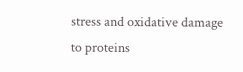stress and oxidative damage to proteins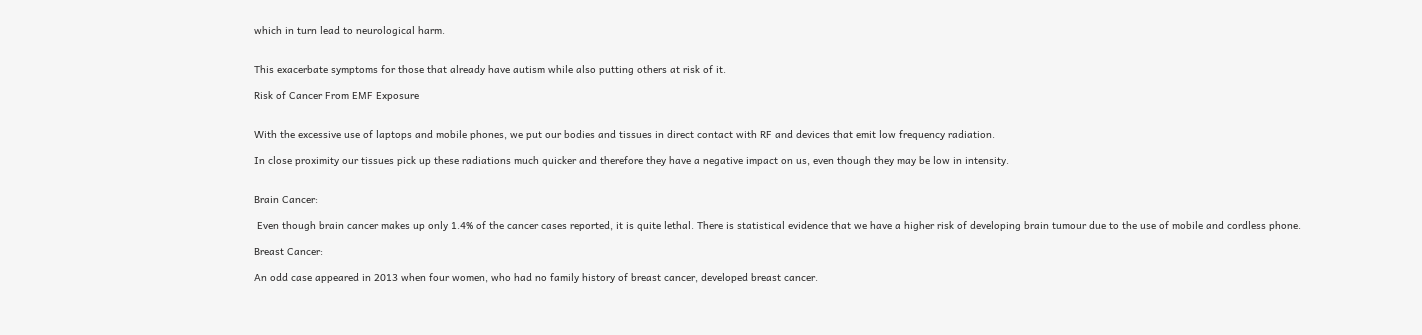which in turn lead to neurological harm.


This exacerbate symptoms for those that already have autism while also putting others at risk of it.

Risk of Cancer From EMF Exposure


With the excessive use of laptops and mobile phones, we put our bodies and tissues in direct contact with RF and devices that emit low frequency radiation.

In close proximity our tissues pick up these radiations much quicker and therefore they have a negative impact on us, even though they may be low in intensity.


Brain Cancer:

 Even though brain cancer makes up only 1.4% of the cancer cases reported, it is quite lethal. There is statistical evidence that we have a higher risk of developing brain tumour due to the use of mobile and cordless phone.

Breast Cancer:

An odd case appeared in 2013 when four women, who had no family history of breast cancer, developed breast cancer.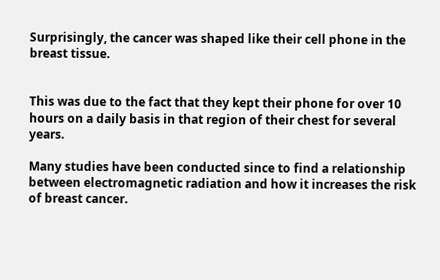Surprisingly, the cancer was shaped like their cell phone in the breast tissue.


This was due to the fact that they kept their phone for over 10 hours on a daily basis in that region of their chest for several years.

Many studies have been conducted since to find a relationship between electromagnetic radiation and how it increases the risk of breast cancer.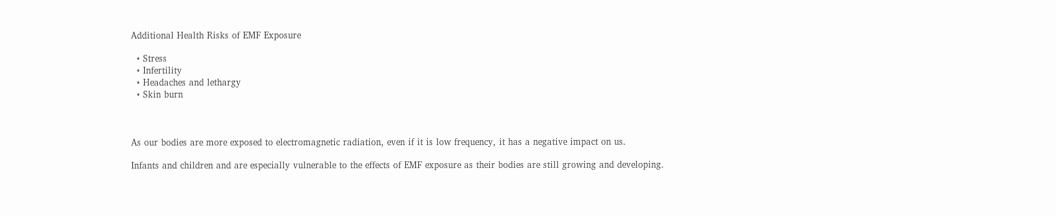Additional Health Risks of EMF Exposure

  • Stress
  • Infertility
  • Headaches and lethargy
  • Skin burn



As our bodies are more exposed to electromagnetic radiation, even if it is low frequency, it has a negative impact on us.

Infants and children and are especially vulnerable to the effects of EMF exposure as their bodies are still growing and developing.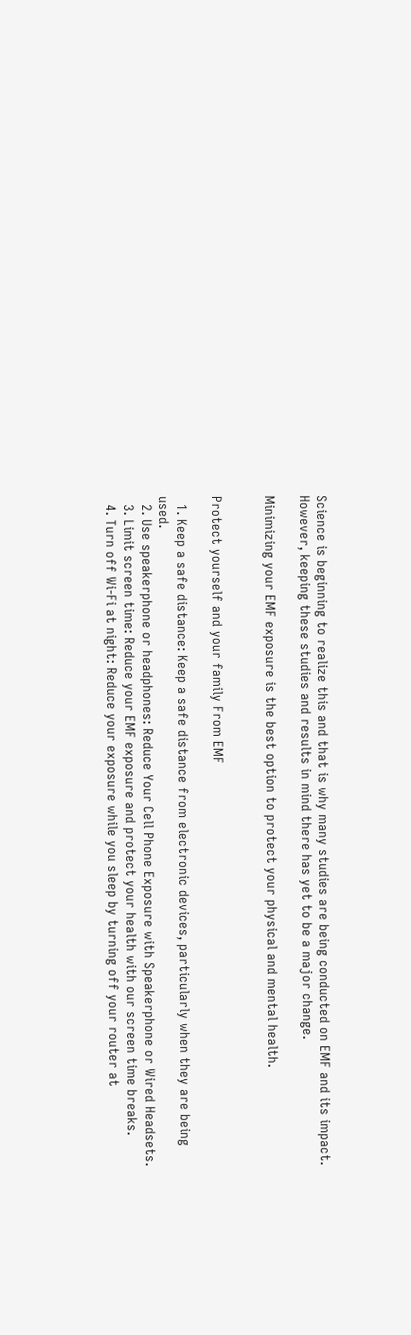Science is beginning to realize this and that is why many studies are being conducted on EMF and its impact. However, keeping these studies and results in mind there has yet to be a major change.

Minimizing your EMF exposure is the best option to protect your physical and mental health.


Protect yourself and your family From EMF

  1. Keep a safe distance: Keep a safe distance from electronic devices, particularly when they are being used.
  2. Use speakerphone or headphones: Reduce Your Cell Phone Exposure with Speakerphone or Wired Headsets.
  3. Limit screen time: Reduce your EMF exposure and protect your health with our screen time breaks.
  4. Turn off Wi-Fi at night: Reduce your exposure while you sleep by turning off your router at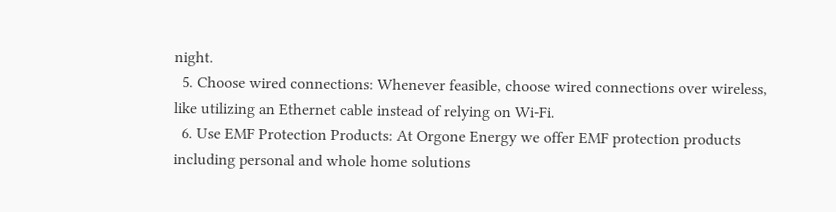night.
  5. Choose wired connections: Whenever feasible, choose wired connections over wireless, like utilizing an Ethernet cable instead of relying on Wi-Fi.
  6. Use EMF Protection Products: At Orgone Energy we offer EMF protection products including personal and whole home solutions